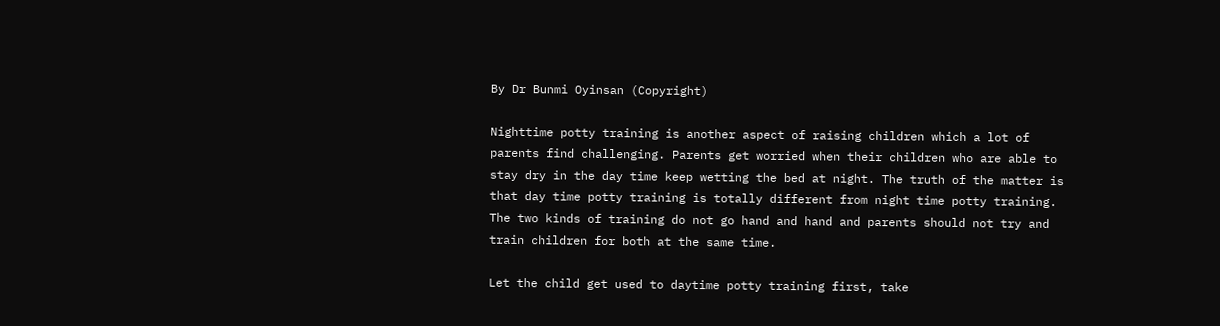By Dr Bunmi Oyinsan (Copyright)

Nighttime potty training is another aspect of raising children which a lot of parents find challenging. Parents get worried when their children who are able to stay dry in the day time keep wetting the bed at night. The truth of the matter is that day time potty training is totally different from night time potty training. The two kinds of training do not go hand and hand and parents should not try and train children for both at the same time.

Let the child get used to daytime potty training first, take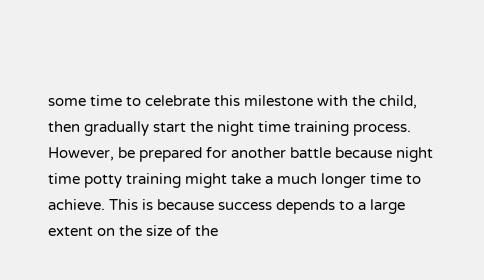some time to celebrate this milestone with the child, then gradually start the night time training process. However, be prepared for another battle because night time potty training might take a much longer time to achieve. This is because success depends to a large extent on the size of the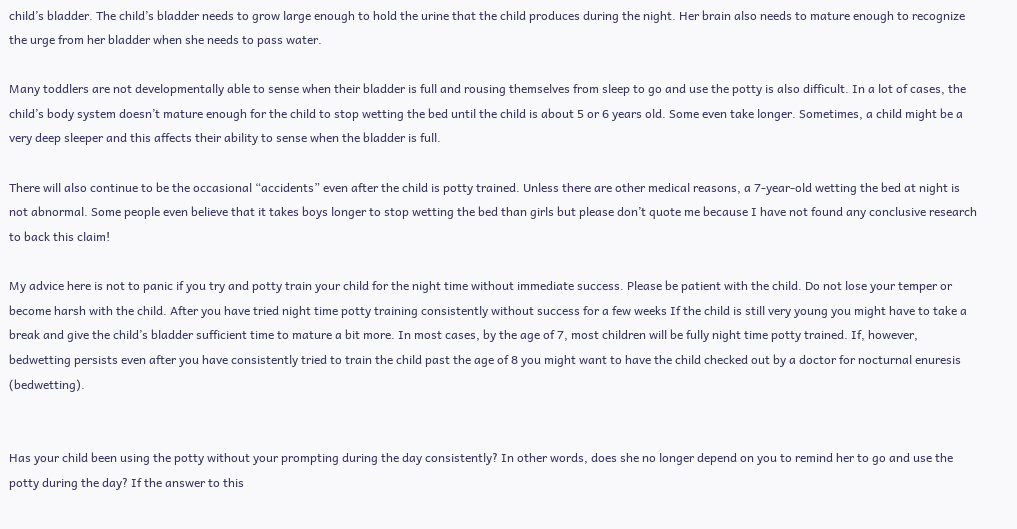child’s bladder. The child’s bladder needs to grow large enough to hold the urine that the child produces during the night. Her brain also needs to mature enough to recognize the urge from her bladder when she needs to pass water.

Many toddlers are not developmentally able to sense when their bladder is full and rousing themselves from sleep to go and use the potty is also difficult. In a lot of cases, the child’s body system doesn’t mature enough for the child to stop wetting the bed until the child is about 5 or 6 years old. Some even take longer. Sometimes, a child might be a very deep sleeper and this affects their ability to sense when the bladder is full.

There will also continue to be the occasional “accidents” even after the child is potty trained. Unless there are other medical reasons, a 7-year-old wetting the bed at night is not abnormal. Some people even believe that it takes boys longer to stop wetting the bed than girls but please don’t quote me because I have not found any conclusive research to back this claim!

My advice here is not to panic if you try and potty train your child for the night time without immediate success. Please be patient with the child. Do not lose your temper or become harsh with the child. After you have tried night time potty training consistently without success for a few weeks If the child is still very young you might have to take a break and give the child’s bladder sufficient time to mature a bit more. In most cases, by the age of 7, most children will be fully night time potty trained. If, however, bedwetting persists even after you have consistently tried to train the child past the age of 8 you might want to have the child checked out by a doctor for nocturnal enuresis (bedwetting).


Has your child been using the potty without your prompting during the day consistently? In other words, does she no longer depend on you to remind her to go and use the potty during the day? If the answer to this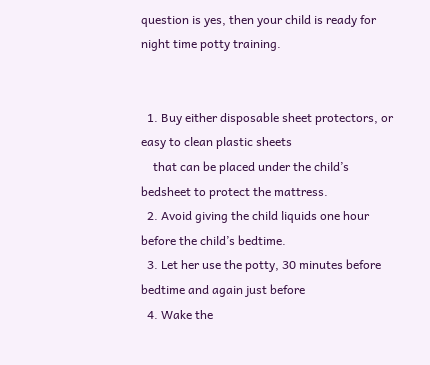question is yes, then your child is ready for night time potty training.


  1. Buy either disposable sheet protectors, or easy to clean plastic sheets
    that can be placed under the child’s bedsheet to protect the mattress.
  2. Avoid giving the child liquids one hour before the child’s bedtime.
  3. Let her use the potty, 30 minutes before bedtime and again just before
  4. Wake the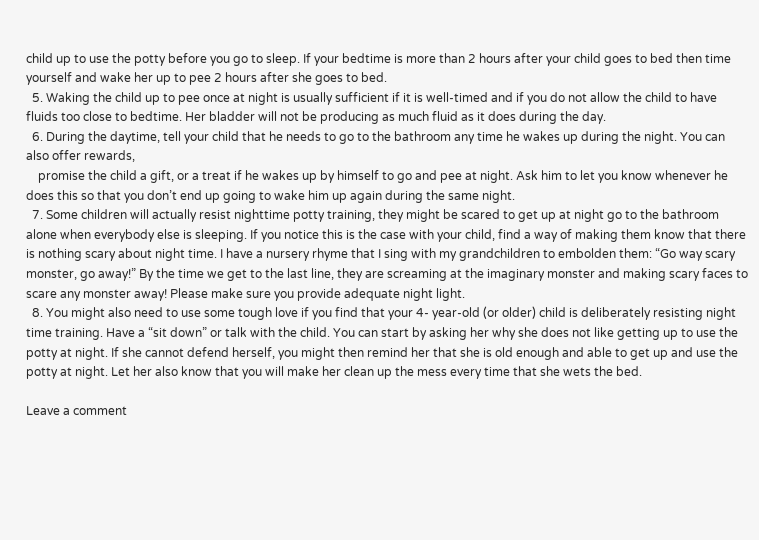child up to use the potty before you go to sleep. If your bedtime is more than 2 hours after your child goes to bed then time yourself and wake her up to pee 2 hours after she goes to bed.
  5. Waking the child up to pee once at night is usually sufficient if it is well-timed and if you do not allow the child to have fluids too close to bedtime. Her bladder will not be producing as much fluid as it does during the day.
  6. During the daytime, tell your child that he needs to go to the bathroom any time he wakes up during the night. You can also offer rewards,
    promise the child a gift, or a treat if he wakes up by himself to go and pee at night. Ask him to let you know whenever he does this so that you don’t end up going to wake him up again during the same night.
  7. Some children will actually resist nighttime potty training, they might be scared to get up at night go to the bathroom alone when everybody else is sleeping. If you notice this is the case with your child, find a way of making them know that there is nothing scary about night time. I have a nursery rhyme that I sing with my grandchildren to embolden them: “Go way scary monster, go away!” By the time we get to the last line, they are screaming at the imaginary monster and making scary faces to scare any monster away! Please make sure you provide adequate night light.
  8. You might also need to use some tough love if you find that your 4- year-old (or older) child is deliberately resisting night time training. Have a “sit down” or talk with the child. You can start by asking her why she does not like getting up to use the potty at night. If she cannot defend herself, you might then remind her that she is old enough and able to get up and use the potty at night. Let her also know that you will make her clean up the mess every time that she wets the bed.

Leave a comment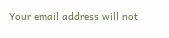Your email address will not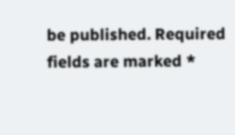be published. Required fields are marked *